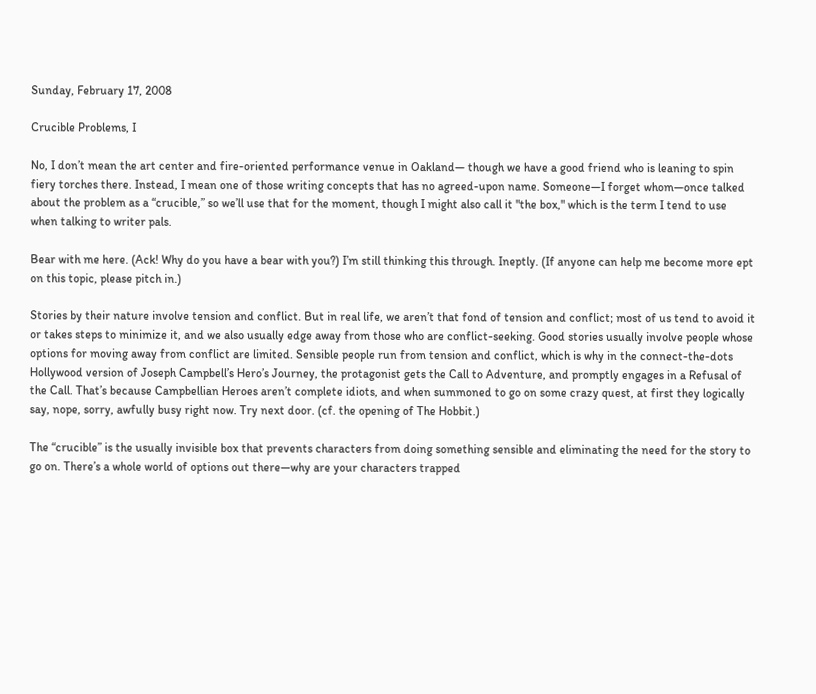Sunday, February 17, 2008

Crucible Problems, I

No, I don’t mean the art center and fire-oriented performance venue in Oakland— though we have a good friend who is leaning to spin fiery torches there. Instead, I mean one of those writing concepts that has no agreed-upon name. Someone—I forget whom—once talked about the problem as a “crucible,” so we’ll use that for the moment, though I might also call it "the box," which is the term I tend to use when talking to writer pals.

Bear with me here. (Ack! Why do you have a bear with you?) I’m still thinking this through. Ineptly. (If anyone can help me become more ept on this topic, please pitch in.)

Stories by their nature involve tension and conflict. But in real life, we aren’t that fond of tension and conflict; most of us tend to avoid it or takes steps to minimize it, and we also usually edge away from those who are conflict-seeking. Good stories usually involve people whose options for moving away from conflict are limited. Sensible people run from tension and conflict, which is why in the connect-the-dots Hollywood version of Joseph Campbell’s Hero’s Journey, the protagonist gets the Call to Adventure, and promptly engages in a Refusal of the Call. That’s because Campbellian Heroes aren’t complete idiots, and when summoned to go on some crazy quest, at first they logically say, nope, sorry, awfully busy right now. Try next door. (cf. the opening of The Hobbit.)

The “crucible” is the usually invisible box that prevents characters from doing something sensible and eliminating the need for the story to go on. There’s a whole world of options out there—why are your characters trapped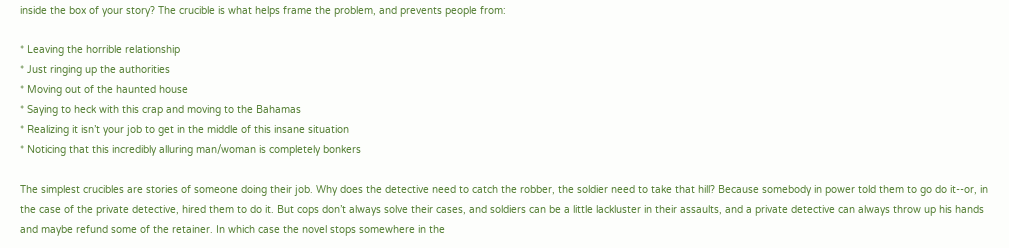inside the box of your story? The crucible is what helps frame the problem, and prevents people from:

* Leaving the horrible relationship
* Just ringing up the authorities
* Moving out of the haunted house
* Saying to heck with this crap and moving to the Bahamas
* Realizing it isn’t your job to get in the middle of this insane situation
* Noticing that this incredibly alluring man/woman is completely bonkers

The simplest crucibles are stories of someone doing their job. Why does the detective need to catch the robber, the soldier need to take that hill? Because somebody in power told them to go do it--or, in the case of the private detective, hired them to do it. But cops don’t always solve their cases, and soldiers can be a little lackluster in their assaults, and a private detective can always throw up his hands and maybe refund some of the retainer. In which case the novel stops somewhere in the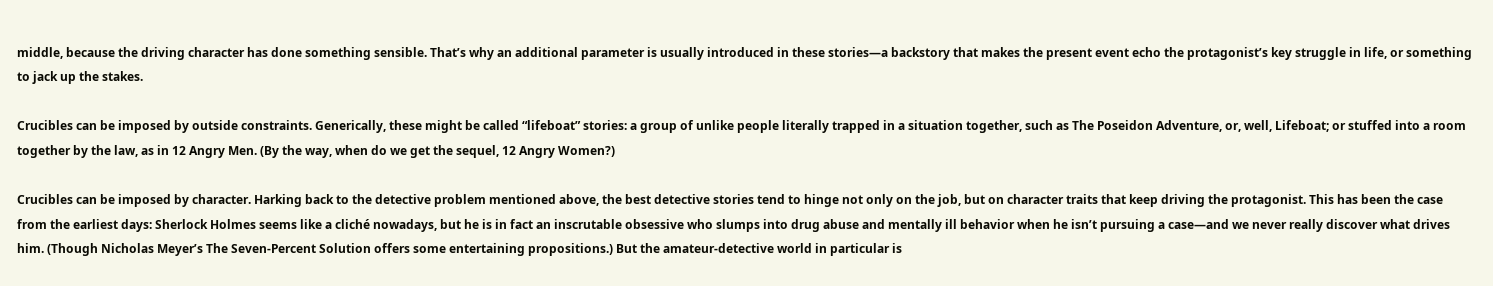middle, because the driving character has done something sensible. That’s why an additional parameter is usually introduced in these stories—a backstory that makes the present event echo the protagonist’s key struggle in life, or something to jack up the stakes.

Crucibles can be imposed by outside constraints. Generically, these might be called “lifeboat” stories: a group of unlike people literally trapped in a situation together, such as The Poseidon Adventure, or, well, Lifeboat; or stuffed into a room together by the law, as in 12 Angry Men. (By the way, when do we get the sequel, 12 Angry Women?)

Crucibles can be imposed by character. Harking back to the detective problem mentioned above, the best detective stories tend to hinge not only on the job, but on character traits that keep driving the protagonist. This has been the case from the earliest days: Sherlock Holmes seems like a cliché nowadays, but he is in fact an inscrutable obsessive who slumps into drug abuse and mentally ill behavior when he isn’t pursuing a case—and we never really discover what drives him. (Though Nicholas Meyer’s The Seven-Percent Solution offers some entertaining propositions.) But the amateur-detective world in particular is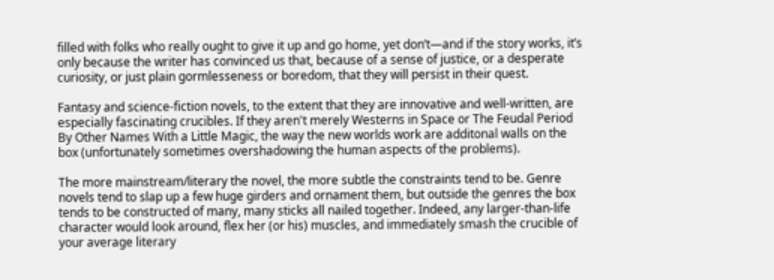filled with folks who really ought to give it up and go home, yet don’t—and if the story works, it’s only because the writer has convinced us that, because of a sense of justice, or a desperate curiosity, or just plain gormlesseness or boredom, that they will persist in their quest.

Fantasy and science-fiction novels, to the extent that they are innovative and well-written, are especially fascinating crucibles. If they aren't merely Westerns in Space or The Feudal Period By Other Names With a Little Magic, the way the new worlds work are additonal walls on the box (unfortunately sometimes overshadowing the human aspects of the problems).

The more mainstream/literary the novel, the more subtle the constraints tend to be. Genre novels tend to slap up a few huge girders and ornament them, but outside the genres the box tends to be constructed of many, many sticks all nailed together. Indeed, any larger-than-life character would look around, flex her (or his) muscles, and immediately smash the crucible of your average literary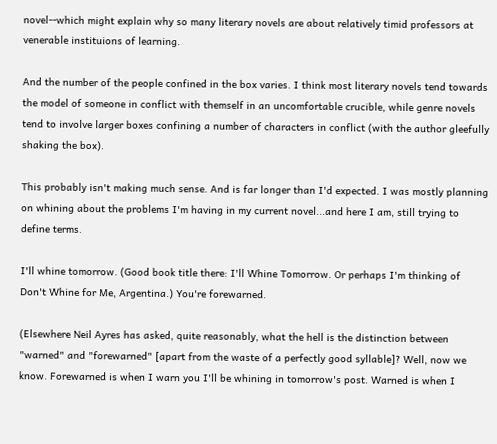novel--which might explain why so many literary novels are about relatively timid professors at venerable instituions of learning.

And the number of the people confined in the box varies. I think most literary novels tend towards the model of someone in conflict with themself in an uncomfortable crucible, while genre novels tend to involve larger boxes confining a number of characters in conflict (with the author gleefully shaking the box).

This probably isn't making much sense. And is far longer than I'd expected. I was mostly planning on whining about the problems I'm having in my current novel...and here I am, still trying to define terms.

I'll whine tomorrow. (Good book title there: I'll Whine Tomorrow. Or perhaps I'm thinking of Don't Whine for Me, Argentina.) You're forewarned.

(Elsewhere Neil Ayres has asked, quite reasonably, what the hell is the distinction between "warned" and "forewarned" [apart from the waste of a perfectly good syllable]? Well, now we know. Forewarned is when I warn you I'll be whining in tomorrow's post. Warned is when I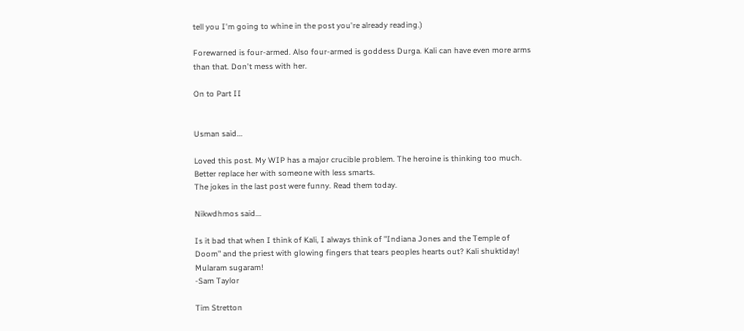tell you I'm going to whine in the post you're already reading.)

Forewarned is four-armed. Also four-armed is goddess Durga. Kali can have even more arms than that. Don't mess with her.

On to Part II


Usman said...

Loved this post. My WIP has a major crucible problem. The heroine is thinking too much. Better replace her with someone with less smarts.
The jokes in the last post were funny. Read them today.

Nikwdhmos said...

Is it bad that when I think of Kali, I always think of "Indiana Jones and the Temple of Doom" and the priest with glowing fingers that tears peoples hearts out? Kali shuktiday! Mularam sugaram!
-Sam Taylor

Tim Stretton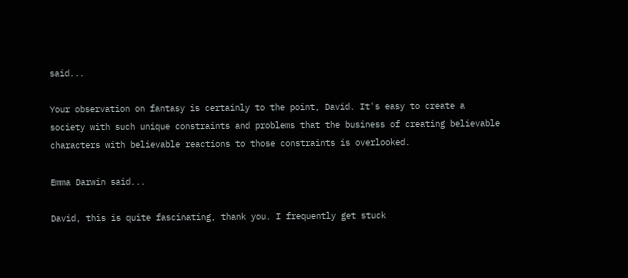said...

Your observation on fantasy is certainly to the point, David. It's easy to create a society with such unique constraints and problems that the business of creating believable characters with believable reactions to those constraints is overlooked.

Emma Darwin said...

David, this is quite fascinating, thank you. I frequently get stuck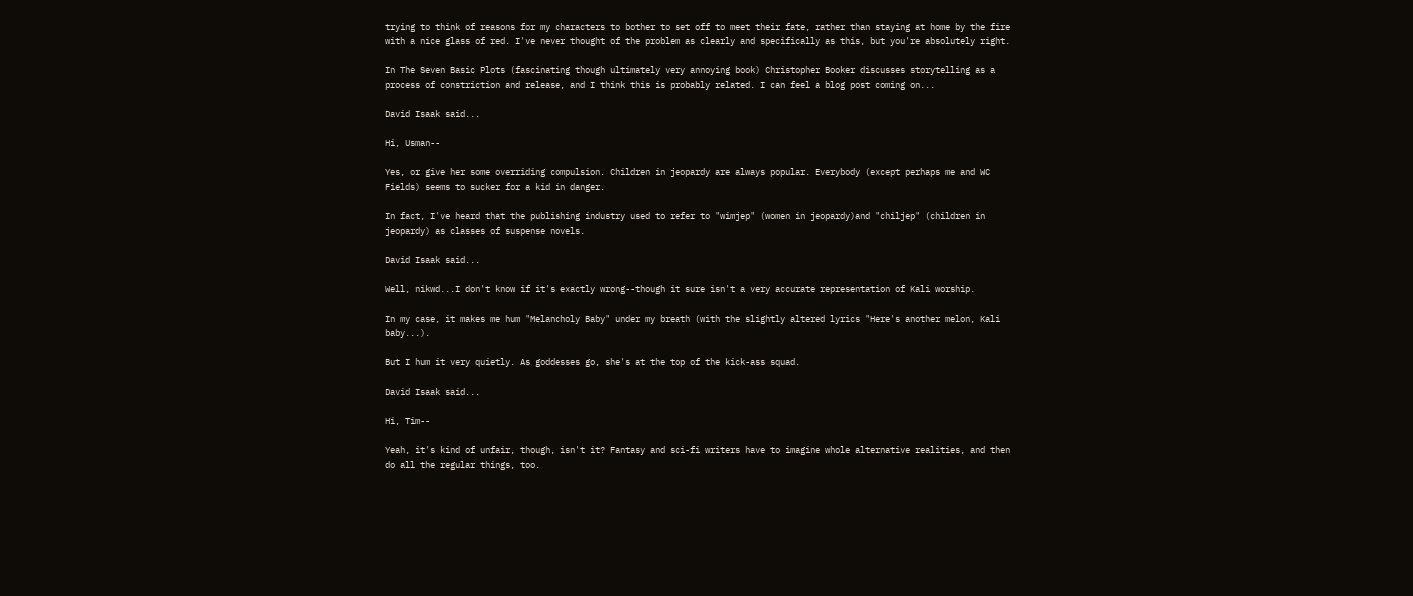trying to think of reasons for my characters to bother to set off to meet their fate, rather than staying at home by the fire with a nice glass of red. I've never thought of the problem as clearly and specifically as this, but you're absolutely right.

In The Seven Basic Plots (fascinating though ultimately very annoying book) Christopher Booker discusses storytelling as a process of constriction and release, and I think this is probably related. I can feel a blog post coming on...

David Isaak said...

Hi, Usman--

Yes, or give her some overriding compulsion. Children in jeopardy are always popular. Everybody (except perhaps me and WC Fields) seems to sucker for a kid in danger.

In fact, I've heard that the publishing industry used to refer to "wimjep" (women in jeopardy)and "chiljep" (children in jeopardy) as classes of suspense novels.

David Isaak said...

Well, nikwd...I don't know if it's exactly wrong--though it sure isn't a very accurate representation of Kali worship.

In my case, it makes me hum "Melancholy Baby" under my breath (with the slightly altered lyrics "Here's another melon, Kali baby...).

But I hum it very quietly. As goddesses go, she's at the top of the kick-ass squad.

David Isaak said...

Hi, Tim--

Yeah, it's kind of unfair, though, isn't it? Fantasy and sci-fi writers have to imagine whole alternative realities, and then do all the regular things, too.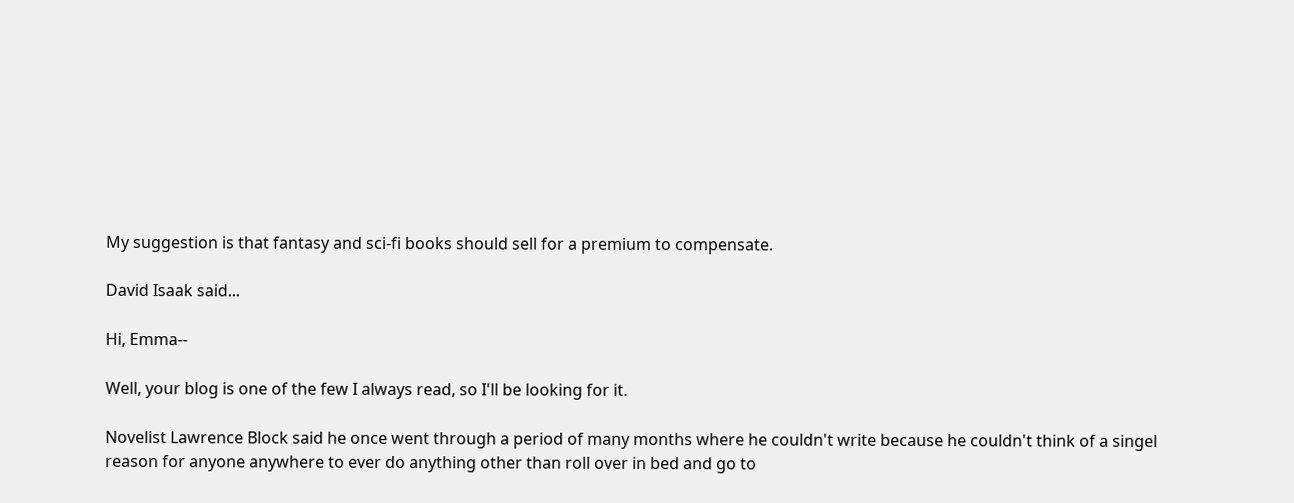My suggestion is that fantasy and sci-fi books should sell for a premium to compensate.

David Isaak said...

Hi, Emma--

Well, your blog is one of the few I always read, so I'll be looking for it.

Novelist Lawrence Block said he once went through a period of many months where he couldn't write because he couldn't think of a singel reason for anyone anywhere to ever do anything other than roll over in bed and go to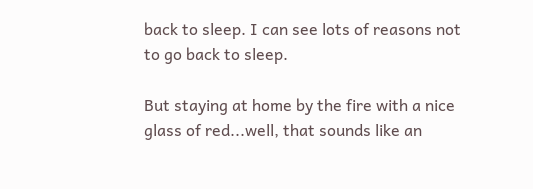back to sleep. I can see lots of reasons not to go back to sleep.

But staying at home by the fire with a nice glass of red...well, that sounds like an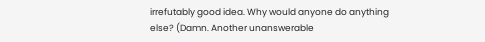irrefutably good idea. Why would anyone do anything else? (Damn. Another unanswerable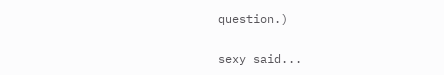question.)

sexy said...